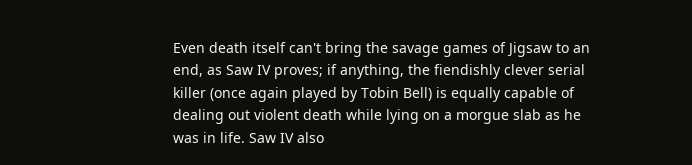Even death itself can't bring the savage games of Jigsaw to an end, as Saw IV proves; if anything, the fiendishly clever serial killer (once again played by Tobin Bell) is equally capable of dealing out violent death while lying on a morgue slab as he was in life. Saw IV also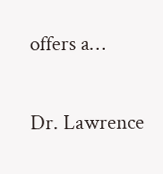offers a…

Dr. Lawrence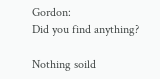Gordon:
Did you find anything?

Nothing soild